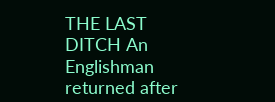THE LAST DITCH An Englishman returned after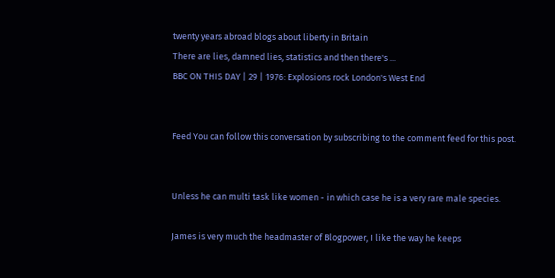twenty years abroad blogs about liberty in Britain
There are lies, damned lies, statistics and then there's ...
BBC ON THIS DAY | 29 | 1976: Explosions rock London's West End


Feed You can follow this conversation by subscribing to the comment feed for this post.


Unless he can multi task like women - in which case he is a very rare male species.

James is very much the headmaster of Blogpower, I like the way he keeps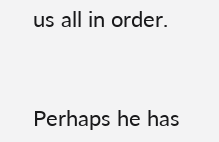us all in order.


Perhaps he has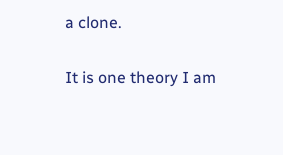a clone.

It is one theory I am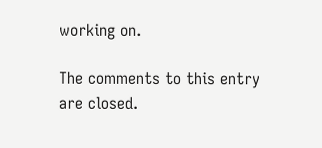working on.

The comments to this entry are closed.